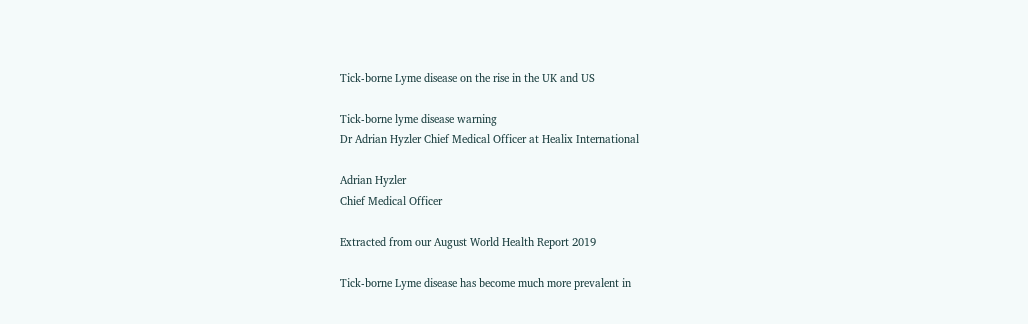Tick-borne Lyme disease on the rise in the UK and US

Tick-borne lyme disease warning
Dr Adrian Hyzler Chief Medical Officer at Healix International

Adrian Hyzler
Chief Medical Officer

Extracted from our August World Health Report 2019

Tick-borne Lyme disease has become much more prevalent in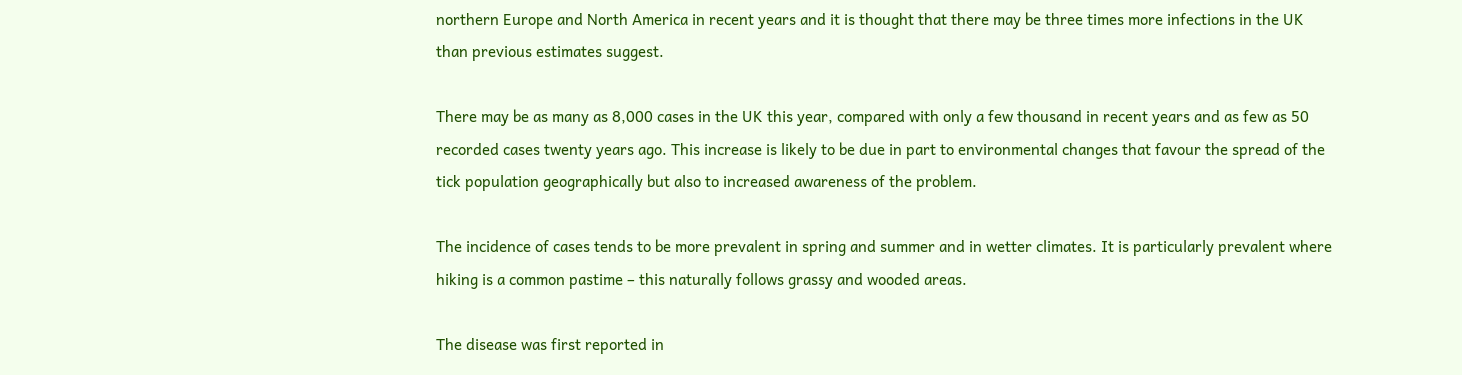northern Europe and North America in recent years and it is thought that there may be three times more infections in the UK than previous estimates suggest.

There may be as many as 8,000 cases in the UK this year, compared with only a few thousand in recent years and as few as 50 recorded cases twenty years ago. This increase is likely to be due in part to environmental changes that favour the spread of the tick population geographically but also to increased awareness of the problem.

The incidence of cases tends to be more prevalent in spring and summer and in wetter climates. It is particularly prevalent where hiking is a common pastime – this naturally follows grassy and wooded areas.

The disease was first reported in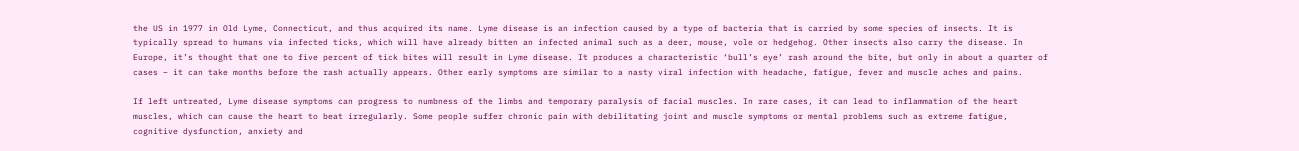the US in 1977 in Old Lyme, Connecticut, and thus acquired its name. Lyme disease is an infection caused by a type of bacteria that is carried by some species of insects. It is typically spread to humans via infected ticks, which will have already bitten an infected animal such as a deer, mouse, vole or hedgehog. Other insects also carry the disease. In Europe, it’s thought that one to five percent of tick bites will result in Lyme disease. It produces a characteristic ‘bull’s eye’ rash around the bite, but only in about a quarter of cases – it can take months before the rash actually appears. Other early symptoms are similar to a nasty viral infection with headache, fatigue, fever and muscle aches and pains.

If left untreated, Lyme disease symptoms can progress to numbness of the limbs and temporary paralysis of facial muscles. In rare cases, it can lead to inflammation of the heart muscles, which can cause the heart to beat irregularly. Some people suffer chronic pain with debilitating joint and muscle symptoms or mental problems such as extreme fatigue, cognitive dysfunction, anxiety and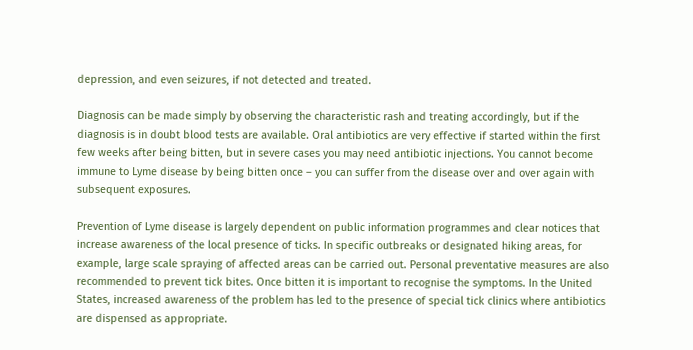depression, and even seizures, if not detected and treated.

Diagnosis can be made simply by observing the characteristic rash and treating accordingly, but if the diagnosis is in doubt blood tests are available. Oral antibiotics are very effective if started within the first few weeks after being bitten, but in severe cases you may need antibiotic injections. You cannot become immune to Lyme disease by being bitten once – you can suffer from the disease over and over again with subsequent exposures.

Prevention of Lyme disease is largely dependent on public information programmes and clear notices that increase awareness of the local presence of ticks. In specific outbreaks or designated hiking areas, for example, large scale spraying of affected areas can be carried out. Personal preventative measures are also recommended to prevent tick bites. Once bitten it is important to recognise the symptoms. In the United States, increased awareness of the problem has led to the presence of special tick clinics where antibiotics are dispensed as appropriate.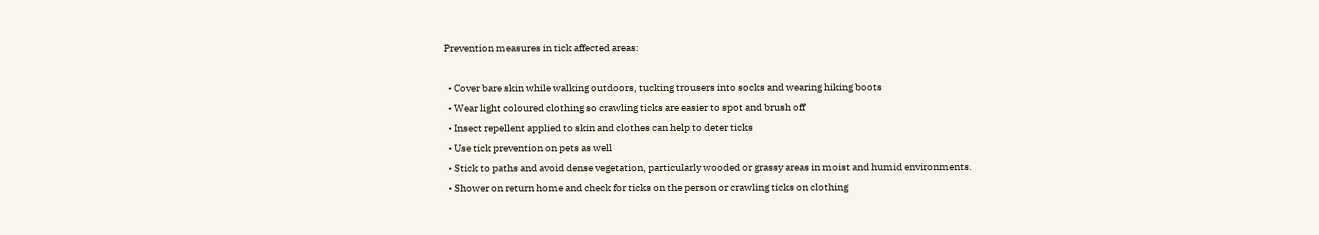Prevention measures in tick affected areas:

  • Cover bare skin while walking outdoors, tucking trousers into socks and wearing hiking boots
  • Wear light coloured clothing so crawling ticks are easier to spot and brush off
  • Insect repellent applied to skin and clothes can help to deter ticks
  • Use tick prevention on pets as well
  • Stick to paths and avoid dense vegetation, particularly wooded or grassy areas in moist and humid environments.
  • Shower on return home and check for ticks on the person or crawling ticks on clothing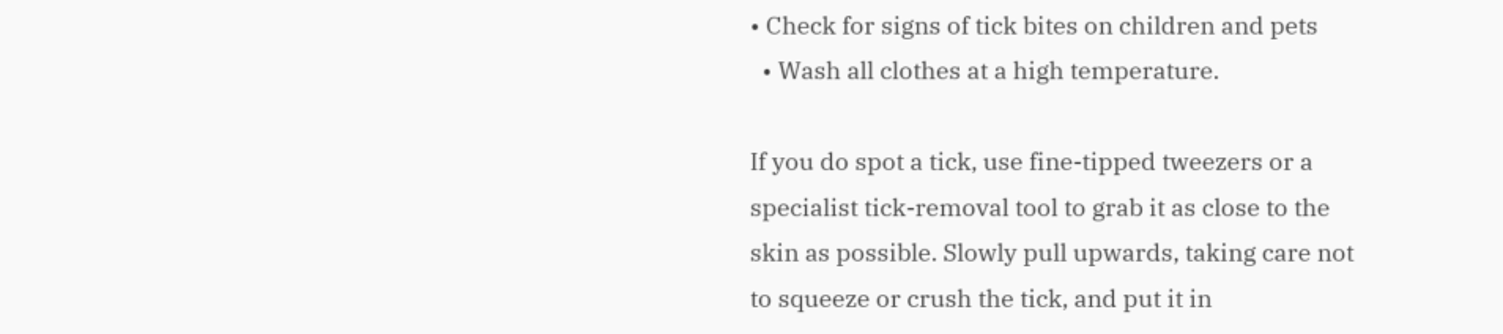• Check for signs of tick bites on children and pets
  • Wash all clothes at a high temperature.

If you do spot a tick, use fine-tipped tweezers or a specialist tick-removal tool to grab it as close to the skin as possible. Slowly pull upwards, taking care not to squeeze or crush the tick, and put it in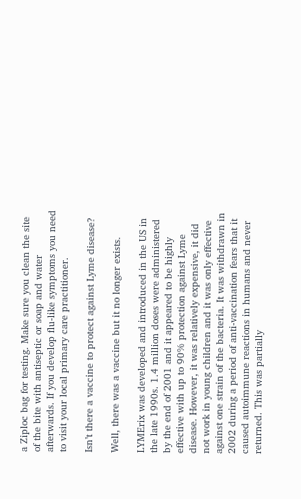a Ziploc bag for testing. Make sure you clean the site of the bite with antiseptic or soap and water afterwards. If you develop flu-like symptoms you need to visit your local primary care practitioner.

Isn’t there a vaccine to protect against Lyme disease?

Well, there was a vaccine but it no longer exists.

LYMErix was developed and introduced in the US in the late 1990s. 1.4 million doses were administered by the end of 2001 and it appeared to be highly effective with up to 90% protection against Lyme disease. However, it was relatively expensive, it did not work in young children and it was only effective against one strain of the bacteria. It was withdrawn in 2002 during a period of anti-vaccination fears that it caused autoimmune reactions in humans and never returned. This was partially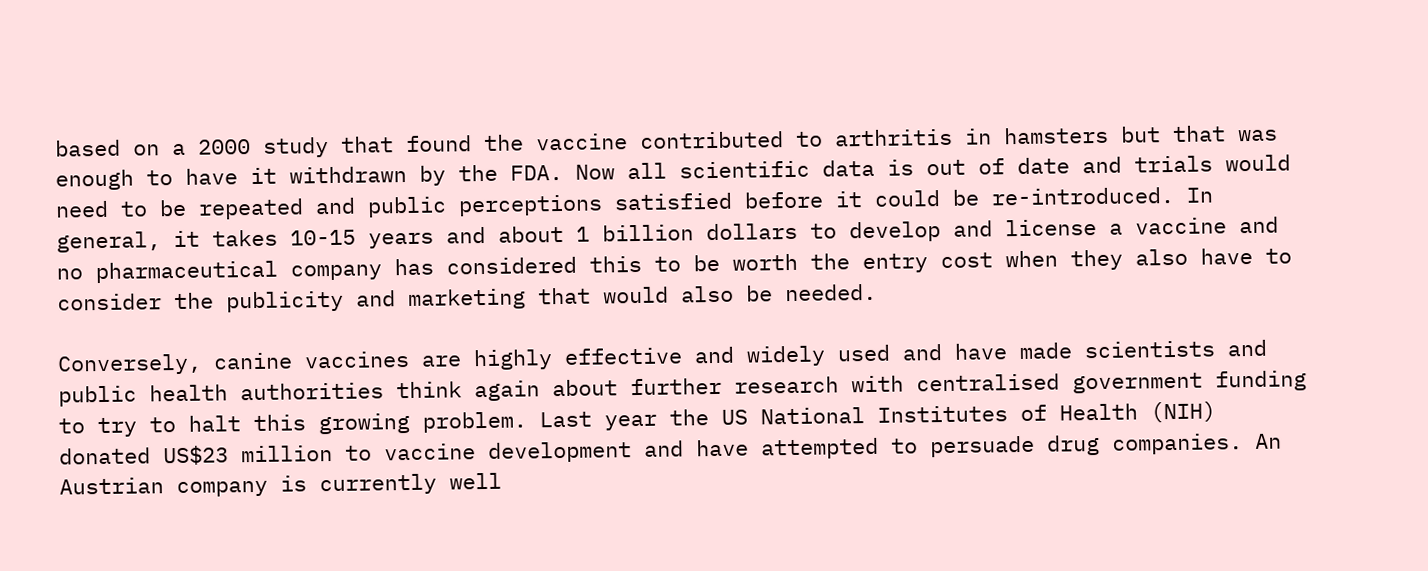based on a 2000 study that found the vaccine contributed to arthritis in hamsters but that was enough to have it withdrawn by the FDA. Now all scientific data is out of date and trials would need to be repeated and public perceptions satisfied before it could be re-introduced. In general, it takes 10-15 years and about 1 billion dollars to develop and license a vaccine and no pharmaceutical company has considered this to be worth the entry cost when they also have to consider the publicity and marketing that would also be needed.

Conversely, canine vaccines are highly effective and widely used and have made scientists and public health authorities think again about further research with centralised government funding to try to halt this growing problem. Last year the US National Institutes of Health (NIH) donated US$23 million to vaccine development and have attempted to persuade drug companies. An Austrian company is currently well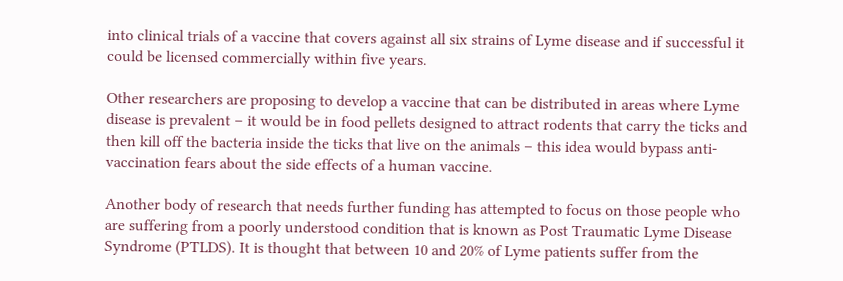into clinical trials of a vaccine that covers against all six strains of Lyme disease and if successful it could be licensed commercially within five years.

Other researchers are proposing to develop a vaccine that can be distributed in areas where Lyme disease is prevalent – it would be in food pellets designed to attract rodents that carry the ticks and then kill off the bacteria inside the ticks that live on the animals – this idea would bypass anti-vaccination fears about the side effects of a human vaccine.

Another body of research that needs further funding has attempted to focus on those people who are suffering from a poorly understood condition that is known as Post Traumatic Lyme Disease Syndrome (PTLDS). It is thought that between 10 and 20% of Lyme patients suffer from the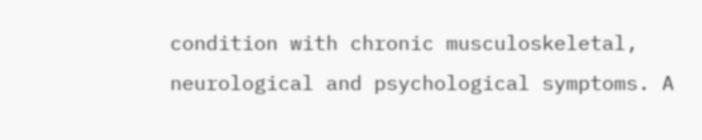condition with chronic musculoskeletal, neurological and psychological symptoms. A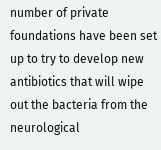number of private foundations have been set up to try to develop new antibiotics that will wipe out the bacteria from the neurological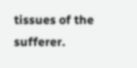tissues of the sufferer.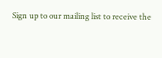Sign up to our mailing list to receive the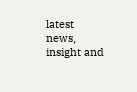latest news, insight and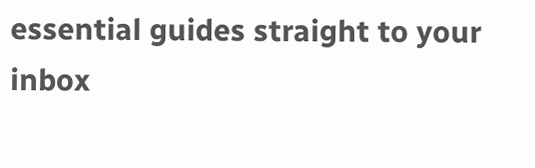essential guides straight to your inbox